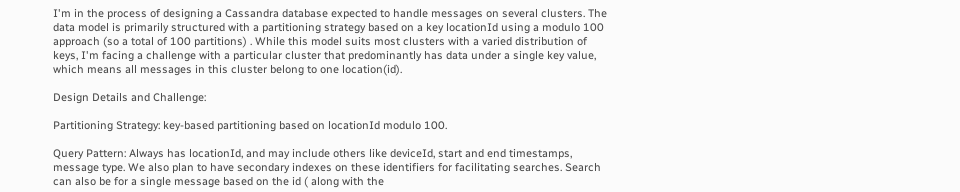I'm in the process of designing a Cassandra database expected to handle messages on several clusters. The data model is primarily structured with a partitioning strategy based on a key locationId using a modulo 100 approach (so a total of 100 partitions) . While this model suits most clusters with a varied distribution of keys, I'm facing a challenge with a particular cluster that predominantly has data under a single key value, which means all messages in this cluster belong to one location(id).

Design Details and Challenge:

Partitioning Strategy: key-based partitioning based on locationId modulo 100.

Query Pattern: Always has locationId, and may include others like deviceId, start and end timestamps, message type. We also plan to have secondary indexes on these identifiers for facilitating searches. Search can also be for a single message based on the id ( along with the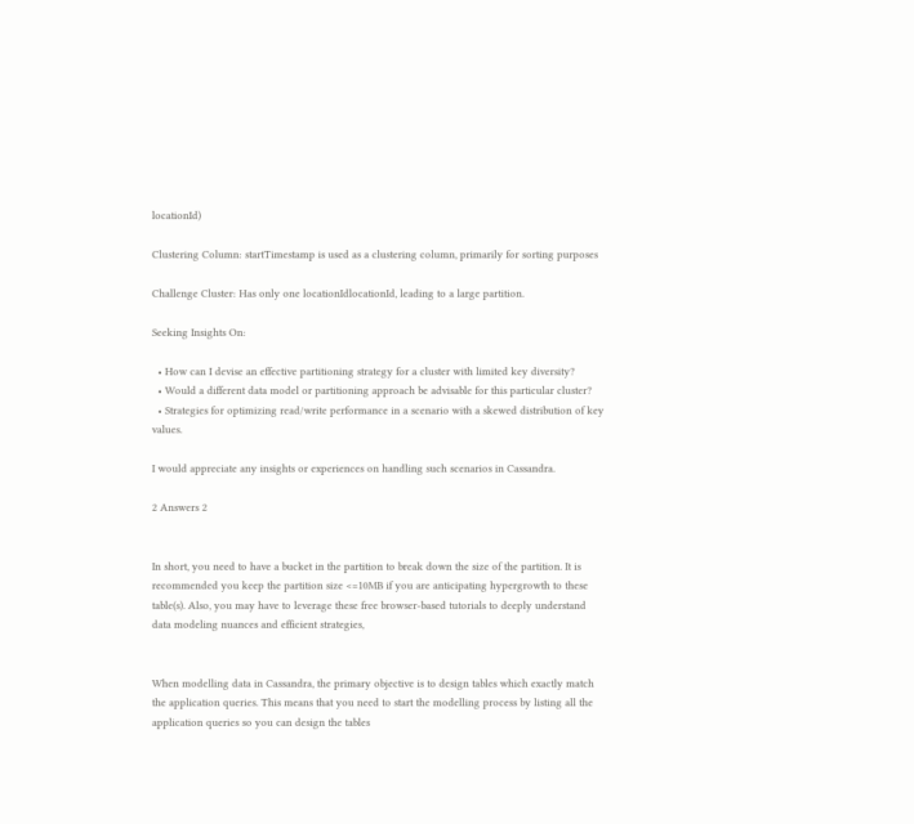locationId)

Clustering Column: startTimestamp is used as a clustering column, primarily for sorting purposes

Challenge Cluster: Has only one locationIdlocationId, leading to a large partition.

Seeking Insights On:

  • How can I devise an effective partitioning strategy for a cluster with limited key diversity?
  • Would a different data model or partitioning approach be advisable for this particular cluster?
  • Strategies for optimizing read/write performance in a scenario with a skewed distribution of key values.

I would appreciate any insights or experiences on handling such scenarios in Cassandra.

2 Answers 2


In short, you need to have a bucket in the partition to break down the size of the partition. It is recommended you keep the partition size <=10MB if you are anticipating hypergrowth to these table(s). Also, you may have to leverage these free browser-based tutorials to deeply understand data modeling nuances and efficient strategies,


When modelling data in Cassandra, the primary objective is to design tables which exactly match the application queries. This means that you need to start the modelling process by listing all the application queries so you can design the tables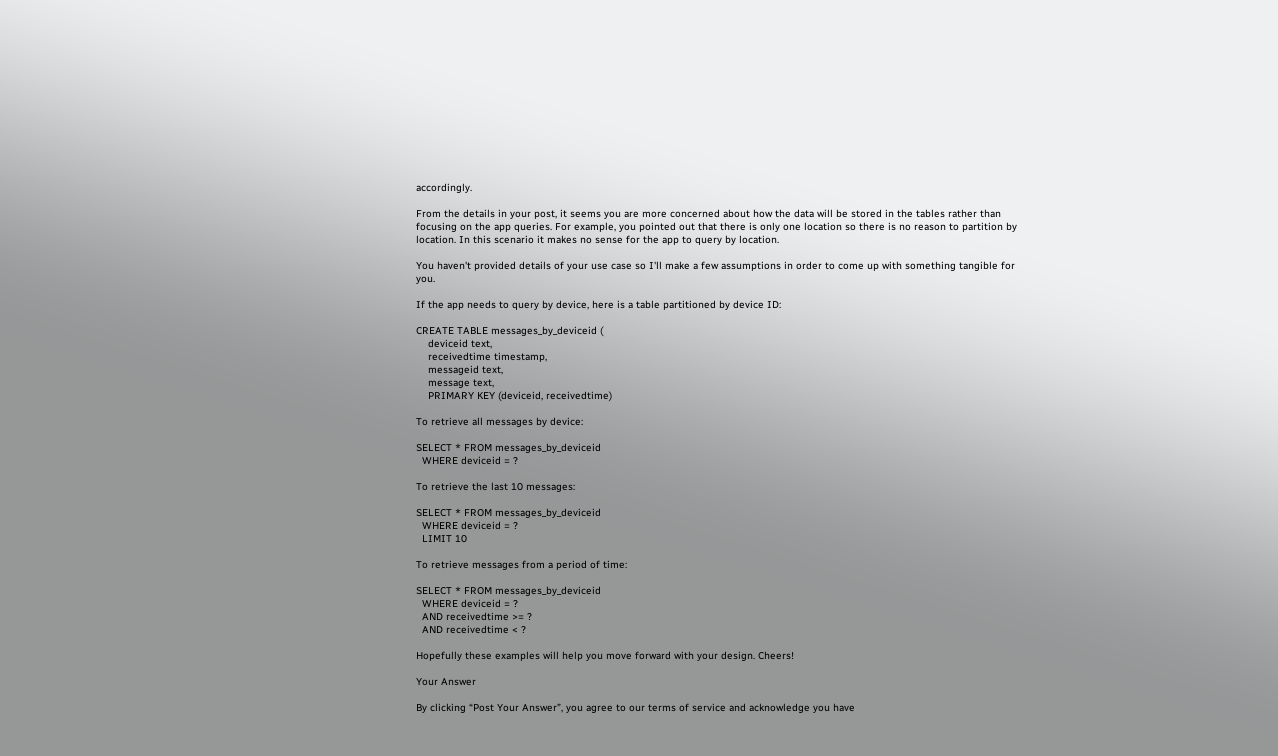accordingly.

From the details in your post, it seems you are more concerned about how the data will be stored in the tables rather than focusing on the app queries. For example, you pointed out that there is only one location so there is no reason to partition by location. In this scenario it makes no sense for the app to query by location.

You haven't provided details of your use case so I'll make a few assumptions in order to come up with something tangible for you.

If the app needs to query by device, here is a table partitioned by device ID:

CREATE TABLE messages_by_deviceid (
    deviceid text,
    receivedtime timestamp,
    messageid text,
    message text,
    PRIMARY KEY (deviceid, receivedtime)

To retrieve all messages by device:

SELECT * FROM messages_by_deviceid
  WHERE deviceid = ?

To retrieve the last 10 messages:

SELECT * FROM messages_by_deviceid
  WHERE deviceid = ?
  LIMIT 10

To retrieve messages from a period of time:

SELECT * FROM messages_by_deviceid
  WHERE deviceid = ?
  AND receivedtime >= ?
  AND receivedtime < ?

Hopefully these examples will help you move forward with your design. Cheers!

Your Answer

By clicking “Post Your Answer”, you agree to our terms of service and acknowledge you have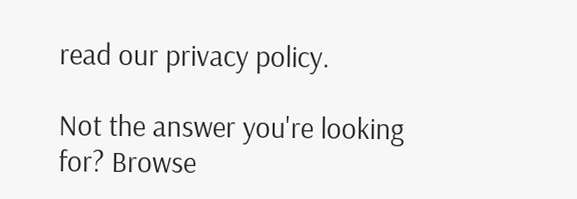read our privacy policy.

Not the answer you're looking for? Browse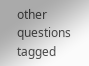other questions tagged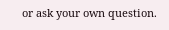or ask your own question.